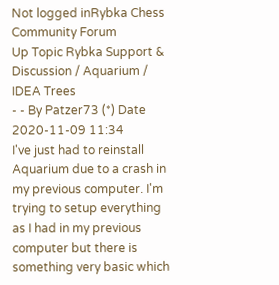Not logged inRybka Chess Community Forum
Up Topic Rybka Support & Discussion / Aquarium / IDEA Trees
- - By Patzer73 (*) Date 2020-11-09 11:34
I've just had to reinstall Aquarium due to a crash in my previous computer. I'm trying to setup everything as I had in my previous computer but there is something very basic which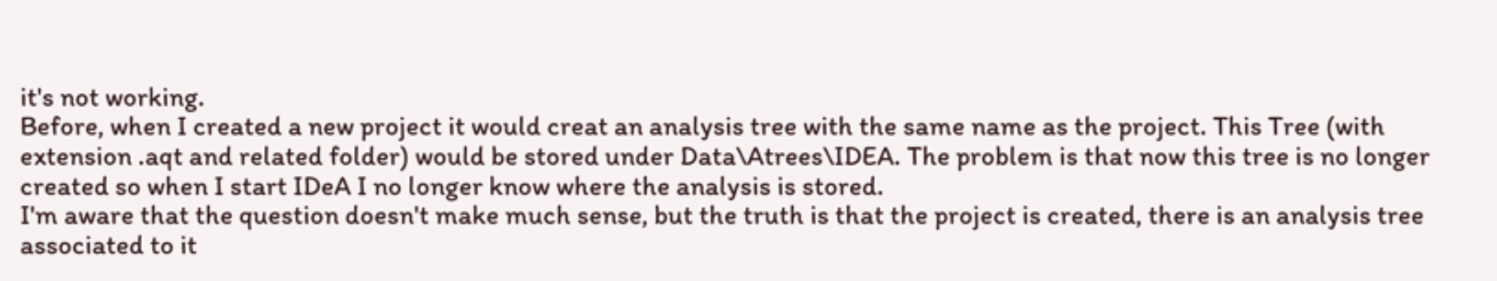it's not working.
Before, when I created a new project it would creat an analysis tree with the same name as the project. This Tree (with extension .aqt and related folder) would be stored under Data\Atrees\IDEA. The problem is that now this tree is no longer created so when I start IDeA I no longer know where the analysis is stored.
I'm aware that the question doesn't make much sense, but the truth is that the project is created, there is an analysis tree associated to it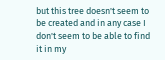but this tree doesn't seem to be created and in any case I don't seem to be able to find it in my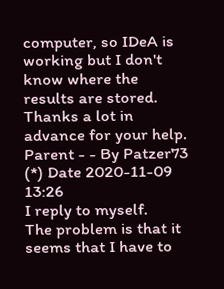computer, so IDeA is working but I don't know where the results are stored.
Thanks a lot in advance for your help.
Parent - - By Patzer73 (*) Date 2020-11-09 13:26
I reply to myself.
The problem is that it seems that I have to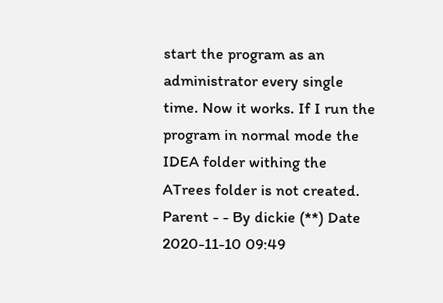start the program as an administrator every single time. Now it works. If I run the program in normal mode the IDEA folder withing the ATrees folder is not created.
Parent - - By dickie (**) Date 2020-11-10 09:49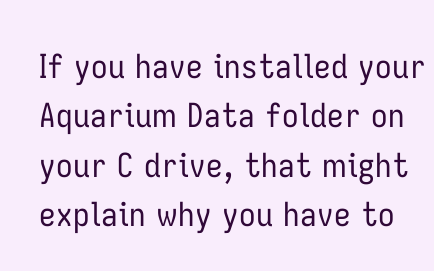If you have installed your Aquarium Data folder on your C drive, that might explain why you have to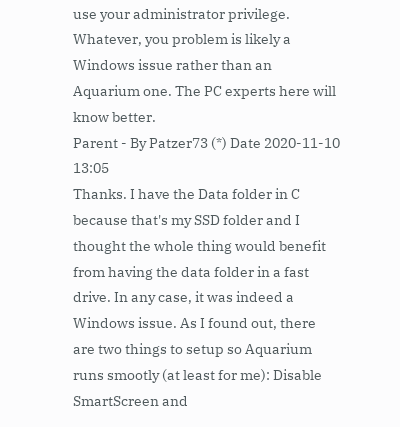use your administrator privilege. Whatever, you problem is likely a Windows issue rather than an Aquarium one. The PC experts here will know better.
Parent - By Patzer73 (*) Date 2020-11-10 13:05
Thanks. I have the Data folder in C because that's my SSD folder and I thought the whole thing would benefit from having the data folder in a fast drive. In any case, it was indeed a Windows issue. As I found out, there are two things to setup so Aquarium runs smootly (at least for me): Disable SmartScreen and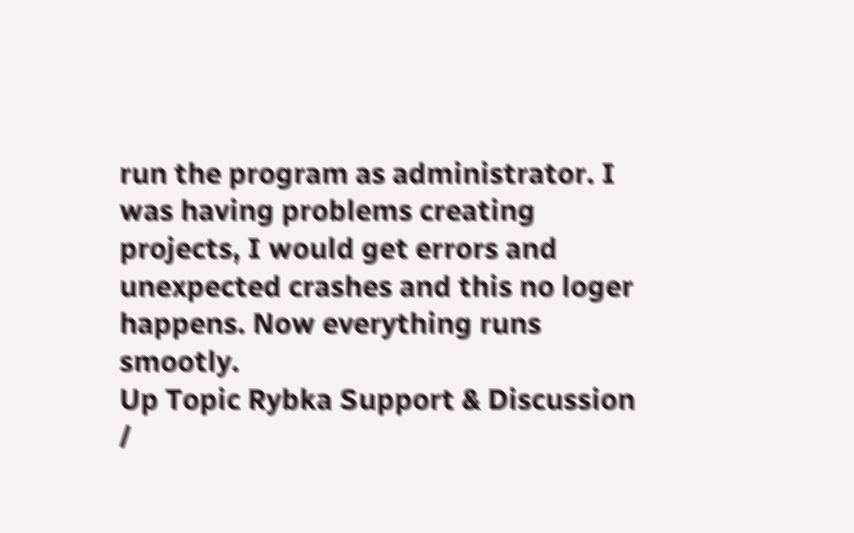run the program as administrator. I was having problems creating projects, I would get errors and unexpected crashes and this no loger happens. Now everything runs smootly.
Up Topic Rybka Support & Discussion /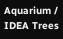Aquarium / IDEA Trees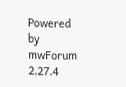Powered by mwForum 2.27.4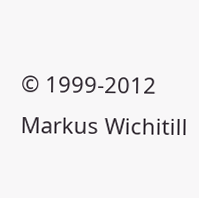© 1999-2012 Markus Wichitill